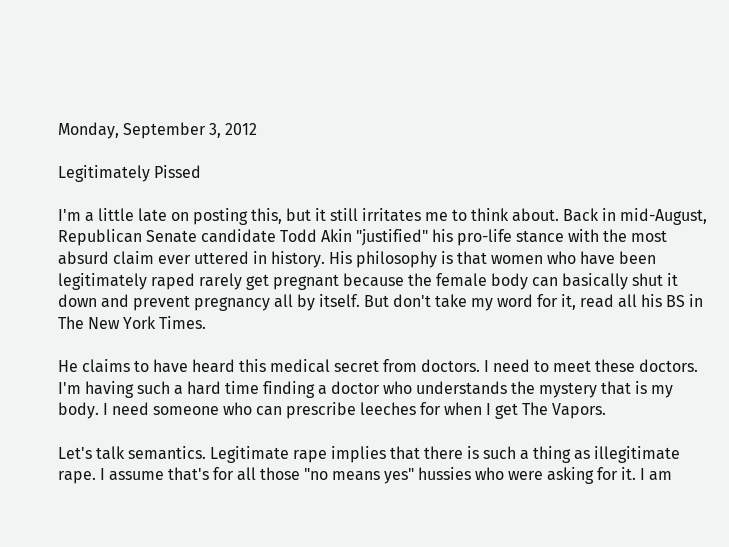Monday, September 3, 2012

Legitimately Pissed

I'm a little late on posting this, but it still irritates me to think about. Back in mid-August, Republican Senate candidate Todd Akin "justified" his pro-life stance with the most absurd claim ever uttered in history. His philosophy is that women who have been legitimately raped rarely get pregnant because the female body can basically shut it down and prevent pregnancy all by itself. But don't take my word for it, read all his BS in The New York Times.

He claims to have heard this medical secret from doctors. I need to meet these doctors. I'm having such a hard time finding a doctor who understands the mystery that is my body. I need someone who can prescribe leeches for when I get The Vapors.

Let's talk semantics. Legitimate rape implies that there is such a thing as illegitimate rape. I assume that's for all those "no means yes" hussies who were asking for it. I am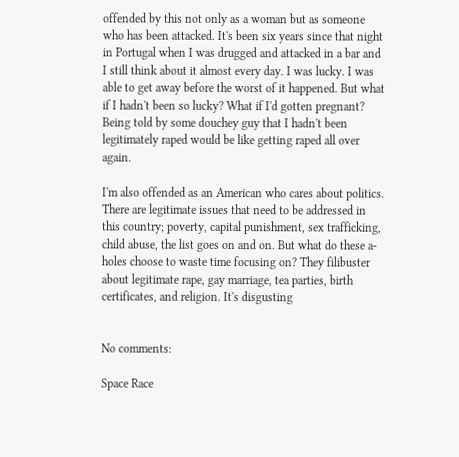offended by this not only as a woman but as someone who has been attacked. It's been six years since that night in Portugal when I was drugged and attacked in a bar and I still think about it almost every day. I was lucky. I was able to get away before the worst of it happened. But what if I hadn't been so lucky? What if I'd gotten pregnant? Being told by some douchey guy that I hadn't been legitimately raped would be like getting raped all over again.

I'm also offended as an American who cares about politics. There are legitimate issues that need to be addressed in this country; poverty, capital punishment, sex trafficking, child abuse, the list goes on and on. But what do these a-holes choose to waste time focusing on? They filibuster about legitimate rape, gay marriage, tea parties, birth certificates, and religion. It's disgusting


No comments:

Space Race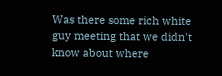Was there some rich white guy meeting that we didn't know about where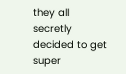they all secretly decided to get super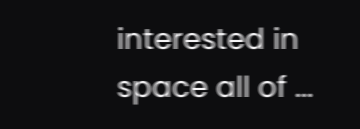interested in space all of ...